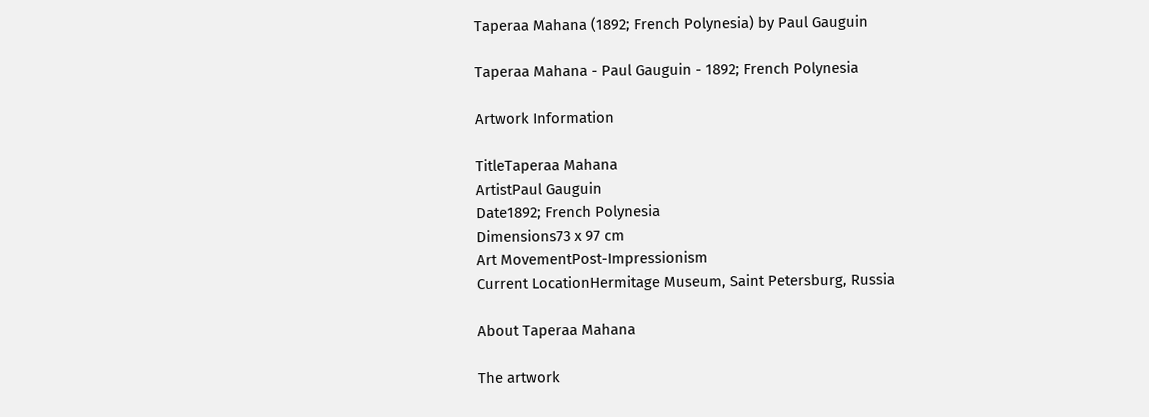Taperaa Mahana (1892; French Polynesia) by Paul Gauguin

Taperaa Mahana - Paul Gauguin - 1892; French Polynesia

Artwork Information

TitleTaperaa Mahana
ArtistPaul Gauguin
Date1892; French Polynesia
Dimensions73 x 97 cm
Art MovementPost-Impressionism
Current LocationHermitage Museum, Saint Petersburg, Russia

About Taperaa Mahana

The artwork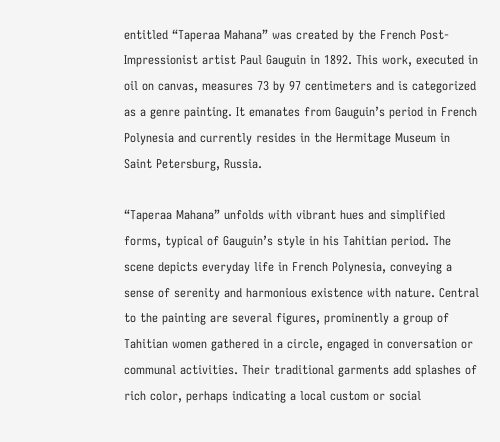entitled “Taperaa Mahana” was created by the French Post-Impressionist artist Paul Gauguin in 1892. This work, executed in oil on canvas, measures 73 by 97 centimeters and is categorized as a genre painting. It emanates from Gauguin’s period in French Polynesia and currently resides in the Hermitage Museum in Saint Petersburg, Russia.

“Taperaa Mahana” unfolds with vibrant hues and simplified forms, typical of Gauguin’s style in his Tahitian period. The scene depicts everyday life in French Polynesia, conveying a sense of serenity and harmonious existence with nature. Central to the painting are several figures, prominently a group of Tahitian women gathered in a circle, engaged in conversation or communal activities. Their traditional garments add splashes of rich color, perhaps indicating a local custom or social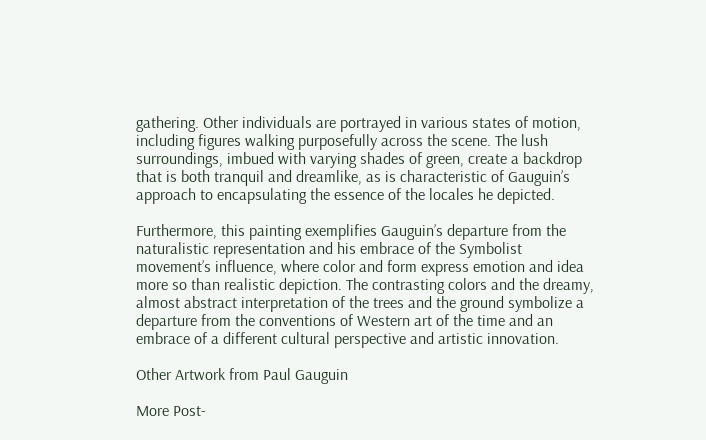gathering. Other individuals are portrayed in various states of motion, including figures walking purposefully across the scene. The lush surroundings, imbued with varying shades of green, create a backdrop that is both tranquil and dreamlike, as is characteristic of Gauguin’s approach to encapsulating the essence of the locales he depicted.

Furthermore, this painting exemplifies Gauguin’s departure from the naturalistic representation and his embrace of the Symbolist movement’s influence, where color and form express emotion and idea more so than realistic depiction. The contrasting colors and the dreamy, almost abstract interpretation of the trees and the ground symbolize a departure from the conventions of Western art of the time and an embrace of a different cultural perspective and artistic innovation.

Other Artwork from Paul Gauguin

More Post-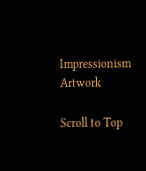Impressionism Artwork

Scroll to Top